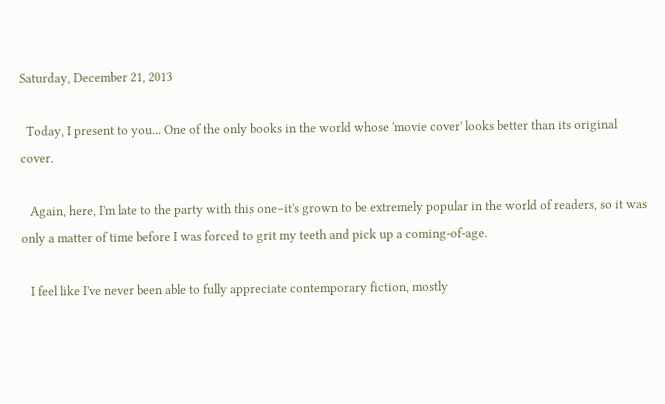Saturday, December 21, 2013

  Today, I present to you... One of the only books in the world whose 'movie cover' looks better than its original cover.

   Again, here, I'm late to the party with this one–it's grown to be extremely popular in the world of readers, so it was only a matter of time before I was forced to grit my teeth and pick up a coming-of-age.

   I feel like I've never been able to fully appreciate contemporary fiction, mostly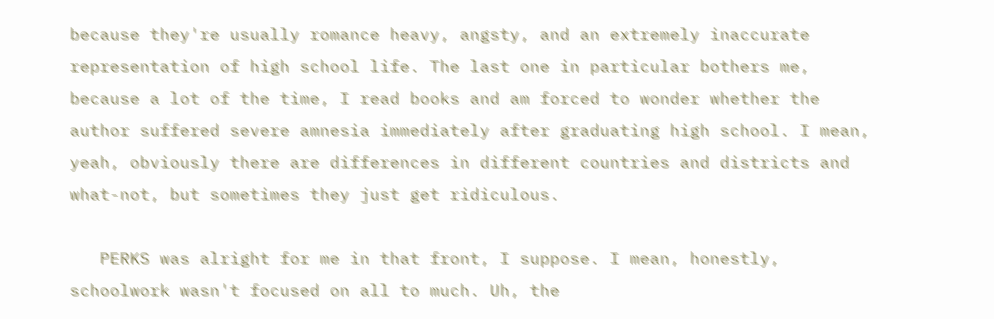because they're usually romance heavy, angsty, and an extremely inaccurate representation of high school life. The last one in particular bothers me, because a lot of the time, I read books and am forced to wonder whether the author suffered severe amnesia immediately after graduating high school. I mean, yeah, obviously there are differences in different countries and districts and what-not, but sometimes they just get ridiculous.

   PERKS was alright for me in that front, I suppose. I mean, honestly, schoolwork wasn't focused on all to much. Uh, the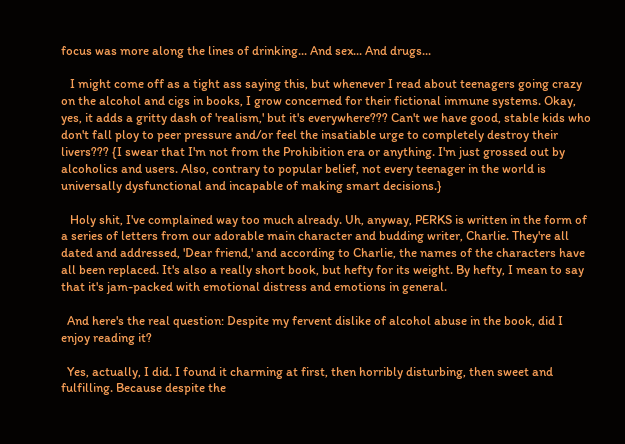focus was more along the lines of drinking... And sex... And drugs...

   I might come off as a tight ass saying this, but whenever I read about teenagers going crazy on the alcohol and cigs in books, I grow concerned for their fictional immune systems. Okay, yes, it adds a gritty dash of 'realism,' but it's everywhere??? Can't we have good, stable kids who don't fall ploy to peer pressure and/or feel the insatiable urge to completely destroy their livers??? {I swear that I'm not from the Prohibition era or anything. I'm just grossed out by alcoholics and users. Also, contrary to popular belief, not every teenager in the world is universally dysfunctional and incapable of making smart decisions.}

   Holy shit, I've complained way too much already. Uh, anyway, PERKS is written in the form of a series of letters from our adorable main character and budding writer, Charlie. They're all dated and addressed, 'Dear friend,' and according to Charlie, the names of the characters have all been replaced. It's also a really short book, but hefty for its weight. By hefty, I mean to say that it's jam-packed with emotional distress and emotions in general.

  And here's the real question: Despite my fervent dislike of alcohol abuse in the book, did I enjoy reading it?

  Yes, actually, I did. I found it charming at first, then horribly disturbing, then sweet and fulfilling. Because despite the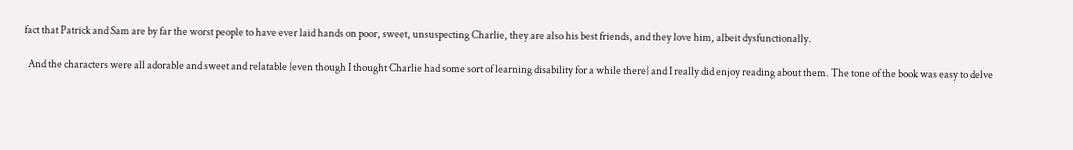fact that Patrick and Sam are by far the worst people to have ever laid hands on poor, sweet, unsuspecting Charlie, they are also his best friends, and they love him, albeit dysfunctionally.

  And the characters were all adorable and sweet and relatable {even though I thought Charlie had some sort of learning disability for a while there} and I really did enjoy reading about them. The tone of the book was easy to delve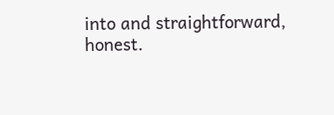into and straightforward, honest.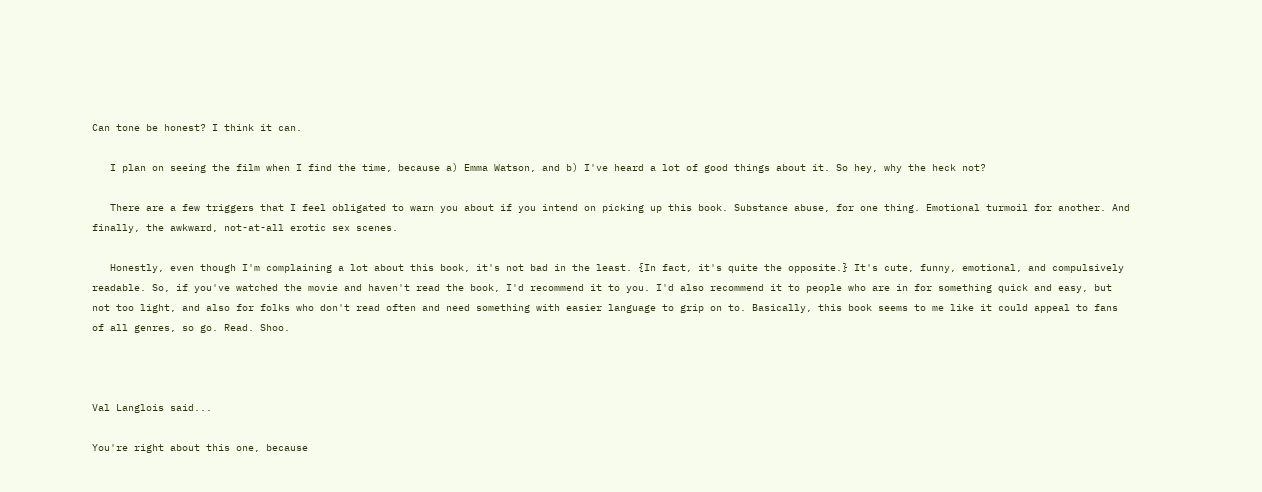Can tone be honest? I think it can.

   I plan on seeing the film when I find the time, because a) Emma Watson, and b) I've heard a lot of good things about it. So hey, why the heck not?

   There are a few triggers that I feel obligated to warn you about if you intend on picking up this book. Substance abuse, for one thing. Emotional turmoil for another. And finally, the awkward, not-at-all erotic sex scenes.

   Honestly, even though I'm complaining a lot about this book, it's not bad in the least. {In fact, it's quite the opposite.} It's cute, funny, emotional, and compulsively readable. So, if you've watched the movie and haven't read the book, I'd recommend it to you. I'd also recommend it to people who are in for something quick and easy, but not too light, and also for folks who don't read often and need something with easier language to grip on to. Basically, this book seems to me like it could appeal to fans of all genres, so go. Read. Shoo.



Val Langlois said...

You're right about this one, because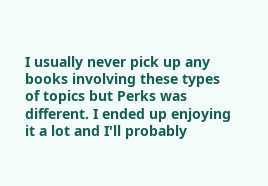I usually never pick up any books involving these types of topics but Perks was different. I ended up enjoying it a lot and I'll probably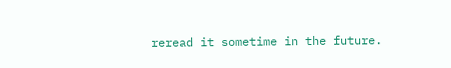reread it sometime in the future.